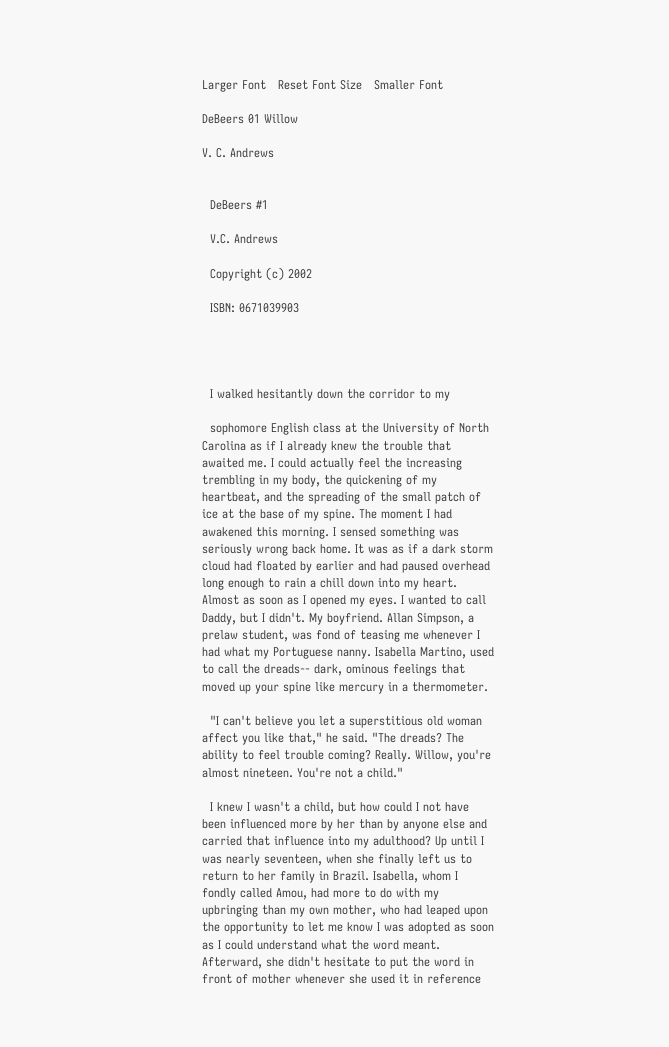Larger Font   Reset Font Size   Smaller Font

DeBeers 01 Willow

V. C. Andrews


  DeBeers #1

  V.C. Andrews

  Copyright (c) 2002

  ISBN: 0671039903




  I walked hesitantly down the corridor to my

  sophomore English class at the University of North Carolina as if I already knew the trouble that awaited me. I could actually feel the increasing trembling in my body, the quickening of my heartbeat, and the spreading of the small patch of ice at the base of my spine. The moment I had awakened this morning. I sensed something was seriously wrong back home. It was as if a dark storm cloud had floated by earlier and had paused overhead long enough to rain a chill down into my heart. Almost as soon as I opened my eyes. I wanted to call Daddy, but I didn't. My boyfriend. Allan Simpson, a prelaw student, was fond of teasing me whenever I had what my Portuguese nanny. Isabella Martino, used to call the dreads-- dark, ominous feelings that moved up your spine like mercury in a thermometer.

  "I can't believe you let a superstitious old woman affect you like that," he said. "The dreads? The ability to feel trouble coming? Really. Willow, you're almost nineteen. You're not a child."

  I knew I wasn't a child, but how could I not have been influenced more by her than by anyone else and carried that influence into my adulthood? Up until I was nearly seventeen, when she finally left us to return to her family in Brazil. Isabella, whom I fondly called Amou, had more to do with my upbringing than my own mother, who had leaped upon the opportunity to let me know I was adopted as soon as I could understand what the word meant. Afterward, she didn't hesitate to put the word in front of mother whenever she used it in reference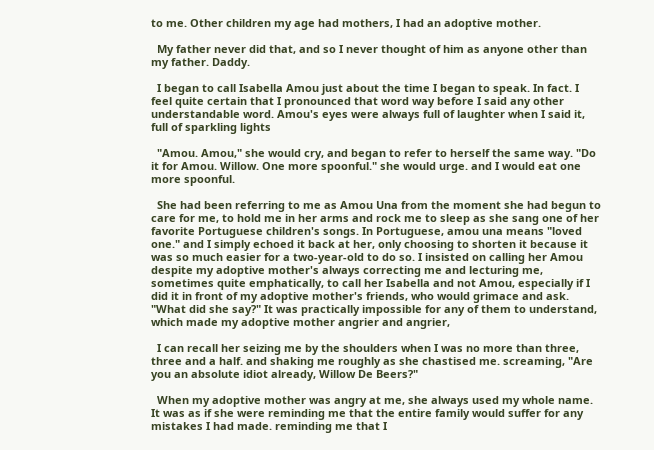to me. Other children my age had mothers, I had an adoptive mother.

  My father never did that, and so I never thought of him as anyone other than my father. Daddy.

  I began to call Isabella Amou just about the time I began to speak. In fact. I feel quite certain that I pronounced that word way before I said any other understandable word. Amou's eyes were always full of laughter when I said it, full of sparkling lights

  "Amou. Amou," she would cry, and began to refer to herself the same way. "Do it for Amou. Willow. One more spoonful." she would urge. and I would eat one more spoonful.

  She had been referring to me as Amou Una from the moment she had begun to care for me, to hold me in her arms and rock me to sleep as she sang one of her favorite Portuguese children's songs. In Portuguese, amou una means "loved one." and I simply echoed it back at her, only choosing to shorten it because it was so much easier for a two-year-old to do so. I insisted on calling her Amou despite my adoptive mother's always correcting me and lecturing me, sometimes quite emphatically, to call her Isabella and not Amou, especially if I did it in front of my adoptive mother's friends, who would grimace and ask. "What did she say?" It was practically impossible for any of them to understand, which made my adoptive mother angrier and angrier,

  I can recall her seizing me by the shoulders when I was no more than three, three and a half. and shaking me roughly as she chastised me. screaming, "Are you an absolute idiot already, Willow De Beers?"

  When my adoptive mother was angry at me, she always used my whole name. It was as if she were reminding me that the entire family would suffer for any mistakes I had made. reminding me that I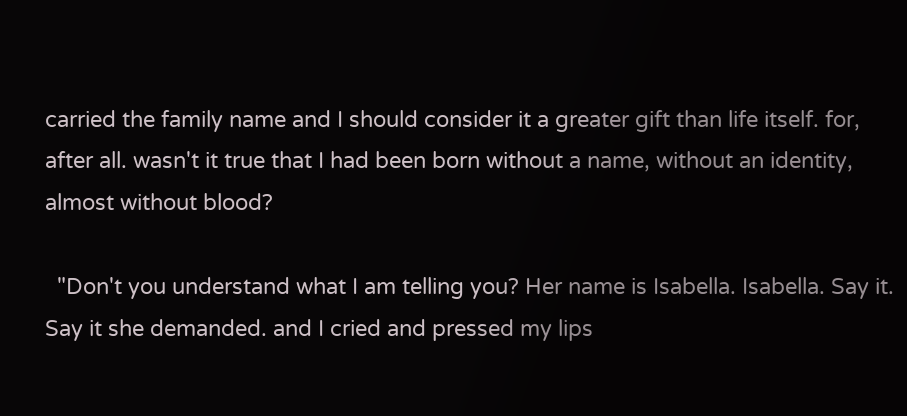carried the family name and I should consider it a greater gift than life itself. for, after all. wasn't it true that I had been born without a name, without an identity, almost without blood?

  "Don't you understand what I am telling you? Her name is Isabella. Isabella. Say it. Say it she demanded. and I cried and pressed my lips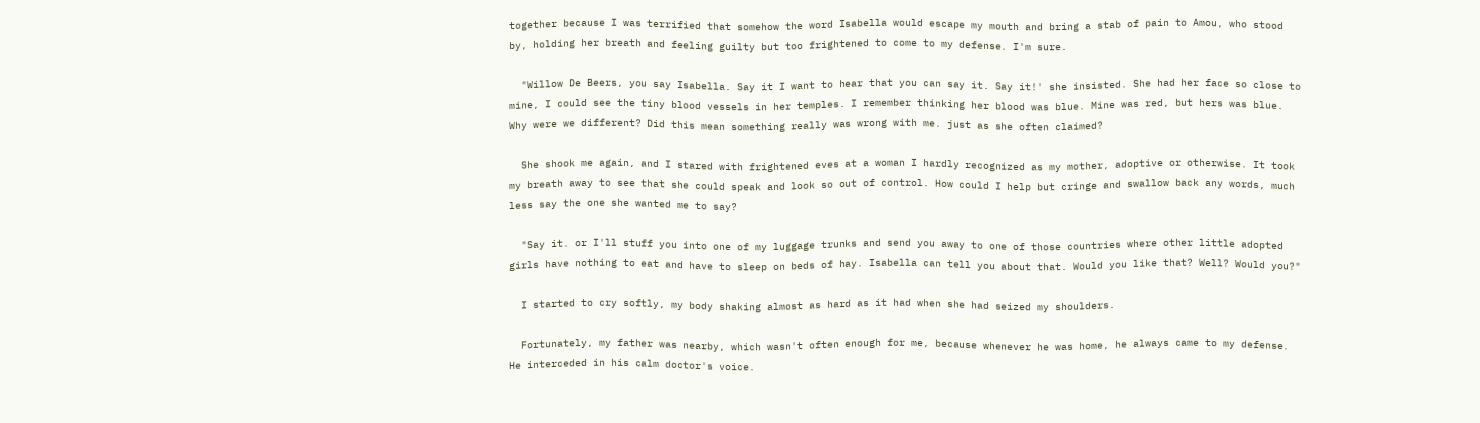together because I was terrified that somehow the word Isabella would escape my mouth and bring a stab of pain to Amou, who stood by, holding her breath and feeling guilty but too frightened to come to my defense. I'm sure.

  "Willow De Beers, you say Isabella. Say it I want to hear that you can say it. Say it!' she insisted. She had her face so close to mine, I could see the tiny blood vessels in her temples. I remember thinking her blood was blue. Mine was red, but hers was blue. Why were we different? Did this mean something really was wrong with me. just as she often claimed?

  She shook me again, and I stared with frightened eves at a woman I hardly recognized as my mother, adoptive or otherwise. It took my breath away to see that she could speak and look so out of control. How could I help but cringe and swallow back any words, much less say the one she wanted me to say?

  "Say it. or I'll stuff you into one of my luggage trunks and send you away to one of those countries where other little adopted girls have nothing to eat and have to sleep on beds of hay. Isabella can tell you about that. Would you like that? Well? Would you?"

  I started to cry softly, my body shaking almost as hard as it had when she had seized my shoulders.

  Fortunately, my father was nearby, which wasn't often enough for me, because whenever he was home, he always came to my defense. He interceded in his calm doctor's voice.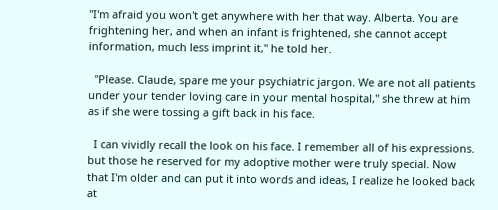"I'm afraid you won't get anywhere with her that way. Alberta. You are frightening her, and when an infant is frightened, she cannot accept information, much less imprint it," he told her.

  "Please. Claude, spare me your psychiatric jargon. We are not all patients under your tender loving care in your mental hospital," she threw at him as if she were tossing a gift back in his face.

  I can vividly recall the look on his face. I remember all of his expressions. but those he reserved for my adoptive mother were truly special. Now that I'm older and can put it into words and ideas, I realize he looked back at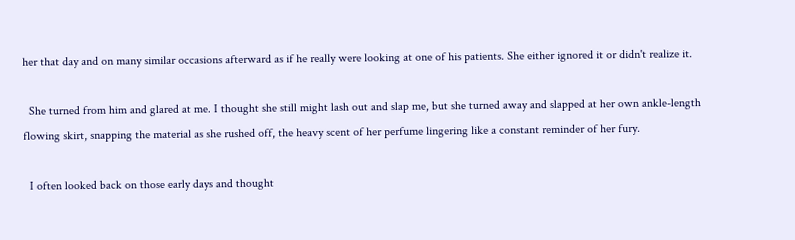her that day and on many similar occasions afterward as if he really were looking at one of his patients. She either ignored it or didn't realize it.

  She turned from him and glared at me. I thought she still might lash out and slap me, but she turned away and slapped at her own ankle-length flowing skirt, snapping the material as she rushed off, the heavy scent of her perfume lingering like a constant reminder of her fury.

  I often looked back on those early days and thought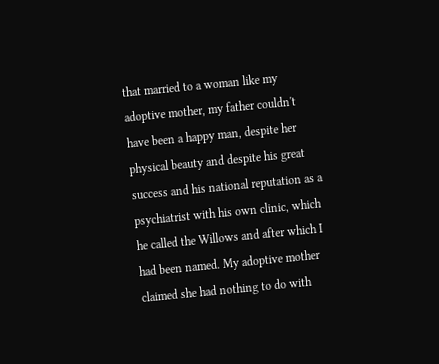that married to a woman like my adoptive mother, my father couldn't have been a happy man, despite her physical beauty and despite his great success and his national reputation as a psychiatrist with his own clinic, which he called the Willows and after which I had been named. My adoptive mother claimed she had nothing to do with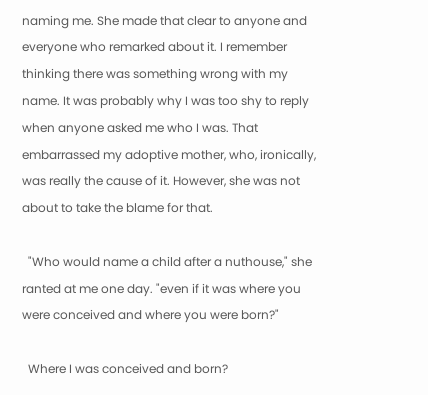naming me. She made that clear to anyone and everyone who remarked about it. I remember thinking there was something wrong with my name. It was probably why I was too shy to reply when anyone asked me who I was. That embarrassed my adoptive mother, who, ironically, was really the cause of it. However, she was not about to take the blame for that.

  "Who would name a child after a nuthouse," she ranted at me one day. "even if it was where you were conceived and where you were born?"

  Where I was conceived and born?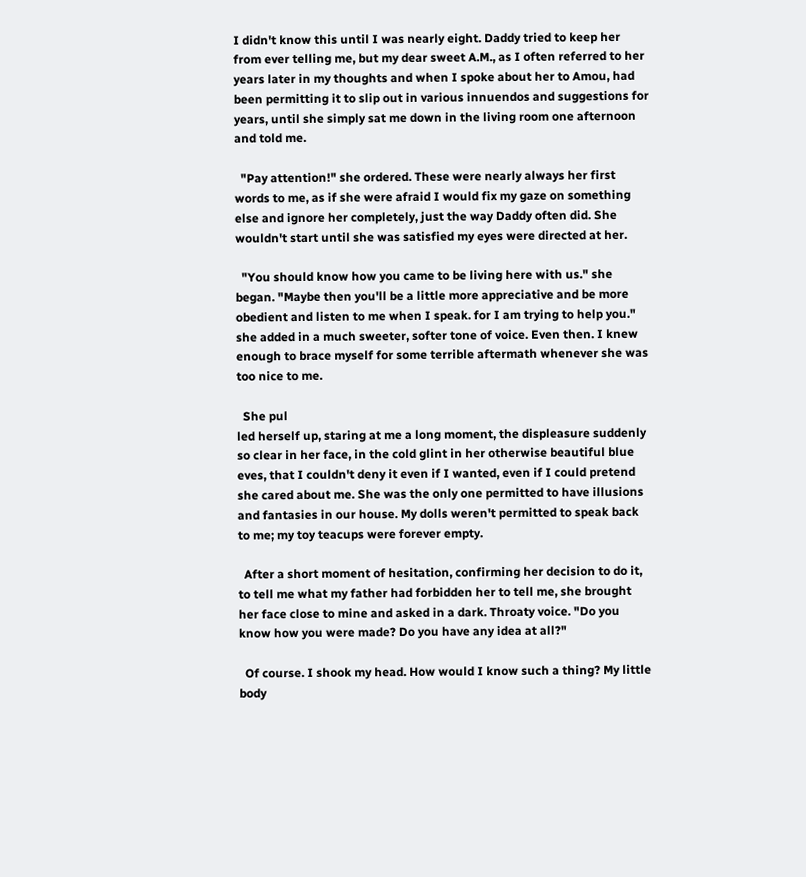I didn't know this until I was nearly eight. Daddy tried to keep her from ever telling me, but my dear sweet A.M., as I often referred to her years later in my thoughts and when I spoke about her to Amou, had been permitting it to slip out in various innuendos and suggestions for years, until she simply sat me down in the living room one afternoon and told me.

  "Pay attention!" she ordered. These were nearly always her first words to me, as if she were afraid I would fix my gaze on something else and ignore her completely, just the way Daddy often did. She wouldn't start until she was satisfied my eyes were directed at her.

  "You should know how you came to be living here with us." she began. "Maybe then you'll be a little more appreciative and be more obedient and listen to me when I speak. for I am trying to help you." she added in a much sweeter, softer tone of voice. Even then. I knew enough to brace myself for some terrible aftermath whenever she was too nice to me.

  She pul
led herself up, staring at me a long moment, the displeasure suddenly so clear in her face, in the cold glint in her otherwise beautiful blue eves, that I couldn't deny it even if I wanted, even if I could pretend she cared about me. She was the only one permitted to have illusions and fantasies in our house. My dolls weren't permitted to speak back to me; my toy teacups were forever empty.

  After a short moment of hesitation, confirming her decision to do it, to tell me what my father had forbidden her to tell me, she brought her face close to mine and asked in a dark. Throaty voice. "Do you know how you were made? Do you have any idea at all?"

  Of course. I shook my head. How would I know such a thing? My little body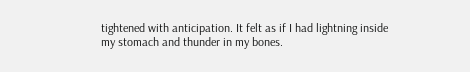tightened with anticipation. It felt as if I had lightning inside my stomach and thunder in my bones.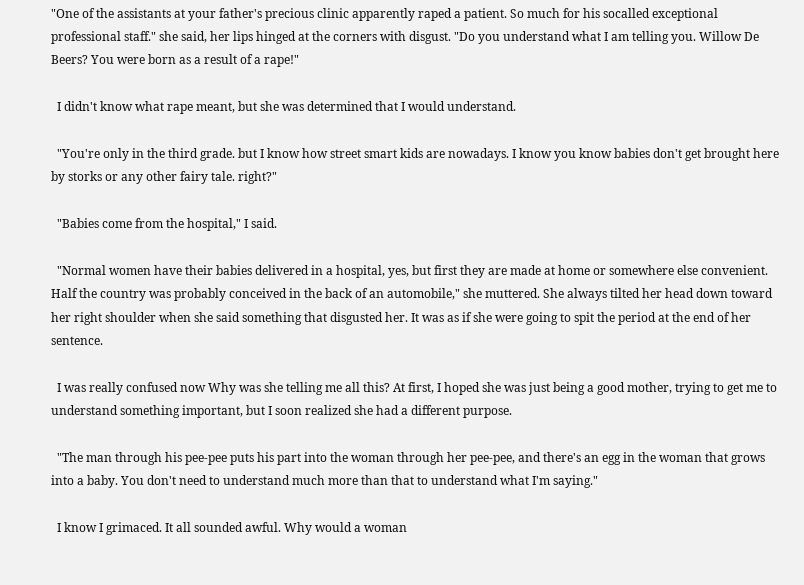"One of the assistants at your father's precious clinic apparently raped a patient. So much for his socalled exceptional professional staff." she said, her lips hinged at the corners with disgust. "Do you understand what I am telling you. Willow De Beers? You were born as a result of a rape!"

  I didn't know what rape meant, but she was determined that I would understand.

  "You're only in the third grade. but I know how street smart kids are nowadays. I know you know babies don't get brought here by storks or any other fairy tale. right?"

  "Babies come from the hospital," I said.

  "Normal women have their babies delivered in a hospital, yes, but first they are made at home or somewhere else convenient. Half the country was probably conceived in the back of an automobile," she muttered. She always tilted her head down toward her right shoulder when she said something that disgusted her. It was as if she were going to spit the period at the end of her sentence.

  I was really confused now Why was she telling me all this? At first, I hoped she was just being a good mother, trying to get me to understand something important, but I soon realized she had a different purpose.

  "The man through his pee-pee puts his part into the woman through her pee-pee, and there's an egg in the woman that grows into a baby. You don't need to understand much more than that to understand what I'm saying."

  I know I grimaced. It all sounded awful. Why would a woman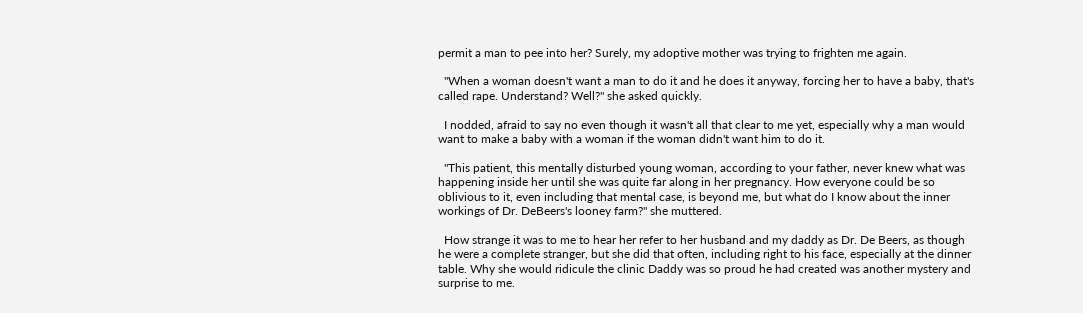permit a man to pee into her? Surely, my adoptive mother was trying to frighten me again.

  "When a woman doesn't want a man to do it and he does it anyway, forcing her to have a baby, that's called rape. Understand? Well?" she asked quickly.

  I nodded, afraid to say no even though it wasn't all that clear to me yet, especially why a man would want to make a baby with a woman if the woman didn't want him to do it.

  "This patient, this mentally disturbed young woman, according to your father, never knew what was happening inside her until she was quite far along in her pregnancy. How everyone could be so oblivious to it, even including that mental case, is beyond me, but what do I know about the inner workings of Dr. DeBeers's looney farm?" she muttered.

  How strange it was to me to hear her refer to her husband and my daddy as Dr. De Beers, as though he were a complete stranger, but she did that often, including right to his face, especially at the dinner table. Why she would ridicule the clinic Daddy was so proud he had created was another mystery and surprise to me.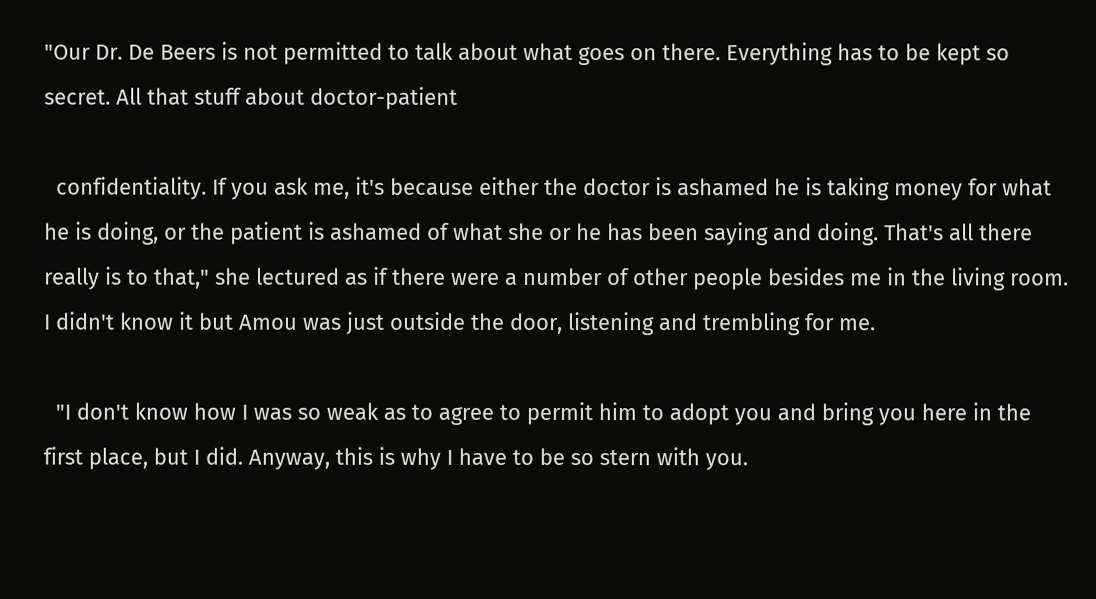"Our Dr. De Beers is not permitted to talk about what goes on there. Everything has to be kept so secret. All that stuff about doctor-patient

  confidentiality. If you ask me, it's because either the doctor is ashamed he is taking money for what he is doing, or the patient is ashamed of what she or he has been saying and doing. That's all there really is to that," she lectured as if there were a number of other people besides me in the living room. I didn't know it but Amou was just outside the door, listening and trembling for me.

  "I don't know how I was so weak as to agree to permit him to adopt you and bring you here in the first place, but I did. Anyway, this is why I have to be so stern with you.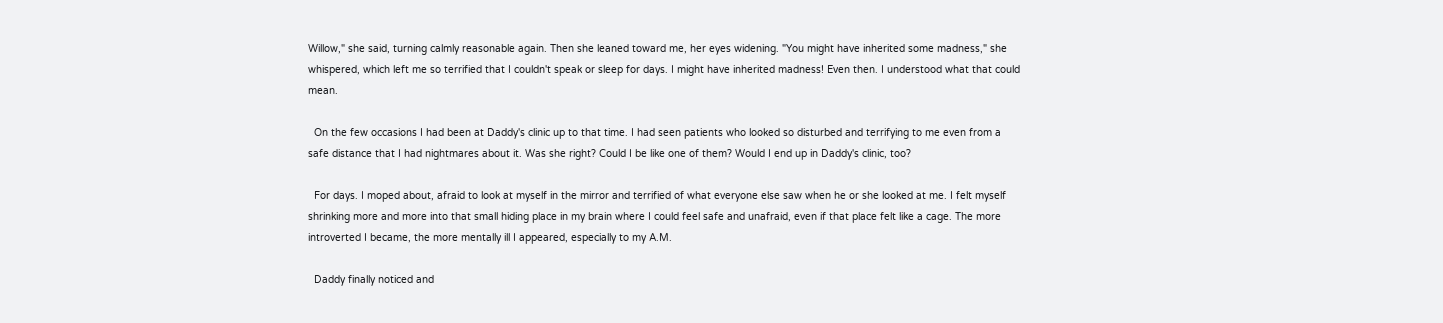Willow," she said, turning calmly reasonable again. Then she leaned toward me, her eyes widening. "You might have inherited some madness," she whispered, which left me so terrified that I couldn't speak or sleep for days. I might have inherited madness! Even then. I understood what that could mean.

  On the few occasions I had been at Daddy's clinic up to that time. I had seen patients who looked so disturbed and terrifying to me even from a safe distance that I had nightmares about it. Was she right? Could I be like one of them? Would I end up in Daddy's clinic, too?

  For days. I moped about, afraid to look at myself in the mirror and terrified of what everyone else saw when he or she looked at me. I felt myself shrinking more and more into that small hiding place in my brain where I could feel safe and unafraid, even if that place felt like a cage. The more introverted I became, the more mentally ill I appeared, especially to my A.M.

  Daddy finally noticed and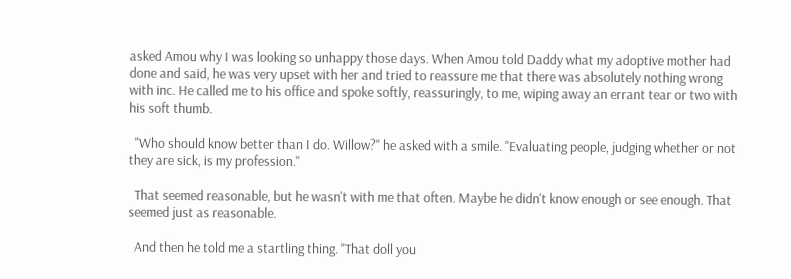asked Amou why I was looking so unhappy those days. When Amou told Daddy what my adoptive mother had done and said, he was very upset with her and tried to reassure me that there was absolutely nothing wrong with inc. He called me to his office and spoke softly, reassuringly, to me, wiping away an errant tear or two with his soft thumb.

  "Who should know better than I do. Willow?" he asked with a smile. "Evaluating people, judging whether or not they are sick, is my profession."

  That seemed reasonable, but he wasn't with me that often. Maybe he didn't know enough or see enough. That seemed just as reasonable.

  And then he told me a startling thing. "That doll you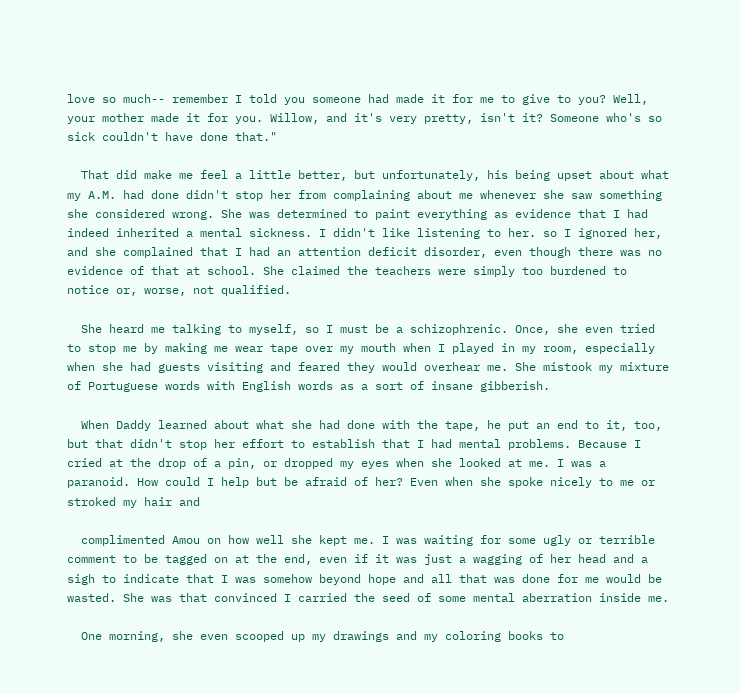love so much-- remember I told you someone had made it for me to give to you? Well, your mother made it for you. Willow, and it's very pretty, isn't it? Someone who's so sick couldn't have done that."

  That did make me feel a little better, but unfortunately, his being upset about what my A.M. had done didn't stop her from complaining about me whenever she saw something she considered wrong. She was determined to paint everything as evidence that I had indeed inherited a mental sickness. I didn't like listening to her. so I ignored her, and she complained that I had an attention deficit disorder, even though there was no evidence of that at school. She claimed the teachers were simply too burdened to notice or, worse, not qualified.

  She heard me talking to myself, so I must be a schizophrenic. Once, she even tried to stop me by making me wear tape over my mouth when I played in my room, especially when she had guests visiting and feared they would overhear me. She mistook my mixture of Portuguese words with English words as a sort of insane gibberish.

  When Daddy learned about what she had done with the tape, he put an end to it, too, but that didn't stop her effort to establish that I had mental problems. Because I cried at the drop of a pin, or dropped my eyes when she looked at me. I was a paranoid. How could I help but be afraid of her? Even when she spoke nicely to me or stroked my hair and

  complimented Amou on how well she kept me. I was waiting for some ugly or terrible comment to be tagged on at the end, even if it was just a wagging of her head and a sigh to indicate that I was somehow beyond hope and all that was done for me would be wasted. She was that convinced I carried the seed of some mental aberration inside me.

  One morning, she even scooped up my drawings and my coloring books to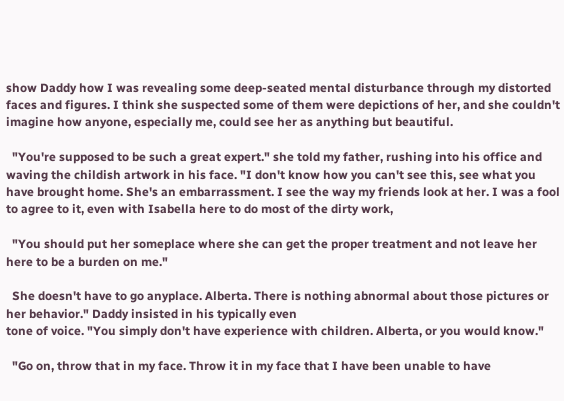show Daddy how I was revealing some deep-seated mental disturbance through my distorted faces and figures. I think she suspected some of them were depictions of her, and she couldn't imagine how anyone, especially me, could see her as anything but beautiful.

  "You're supposed to be such a great expert." she told my father, rushing into his office and waving the childish artwork in his face. "I don't know how you can't see this, see what you have brought home. She's an embarrassment. I see the way my friends look at her. I was a fool to agree to it, even with Isabella here to do most of the dirty work,

  "You should put her someplace where she can get the proper treatment and not leave her here to be a burden on me."

  She doesn't have to go anyplace. Alberta. There is nothing abnormal about those pictures or her behavior." Daddy insisted in his typically even
tone of voice. "You simply don't have experience with children. Alberta, or you would know."

  "Go on, throw that in my face. Throw it in my face that I have been unable to have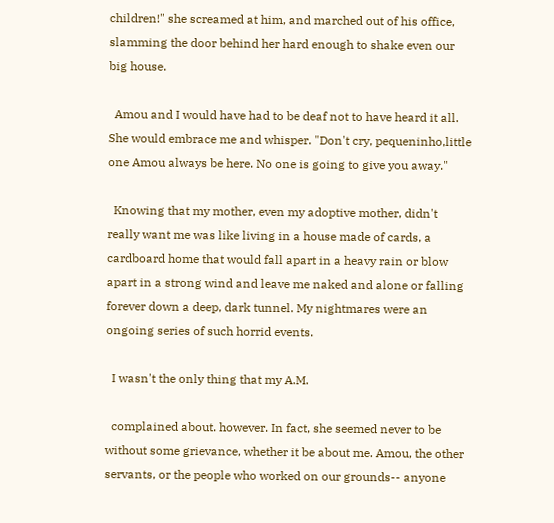children!" she screamed at him, and marched out of his office, slamming the door behind her hard enough to shake even our big house.

  Amou and I would have had to be deaf not to have heard it all. She would embrace me and whisper. "Don't cry, pequeninho,little one Amou always be here. No one is going to give you away."

  Knowing that my mother, even my adoptive mother, didn't really want me was like living in a house made of cards, a cardboard home that would fall apart in a heavy rain or blow apart in a strong wind and leave me naked and alone or falling forever down a deep, dark tunnel. My nightmares were an ongoing series of such horrid events.

  I wasn't the only thing that my A.M.

  complained about. however. In fact, she seemed never to be without some grievance, whether it be about me. Amou, the other servants, or the people who worked on our grounds-- anyone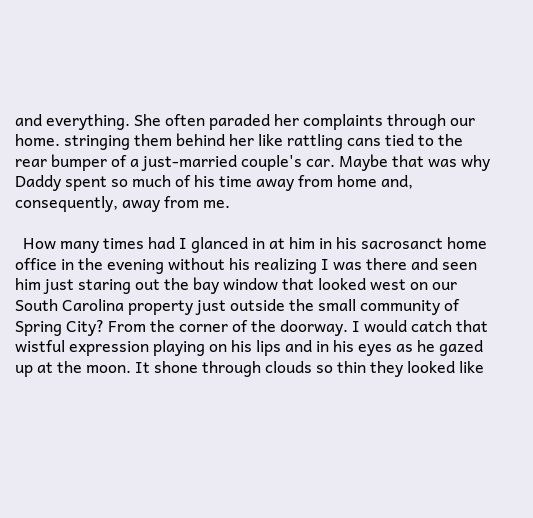and everything. She often paraded her complaints through our home. stringing them behind her like rattling cans tied to the rear bumper of a just-married couple's car. Maybe that was why Daddy spent so much of his time away from home and, consequently, away from me.

  How many times had I glanced in at him in his sacrosanct home office in the evening without his realizing I was there and seen him just staring out the bay window that looked west on our South Carolina property just outside the small community of Spring City? From the corner of the doorway. I would catch that wistful expression playing on his lips and in his eyes as he gazed up at the moon. It shone through clouds so thin they looked like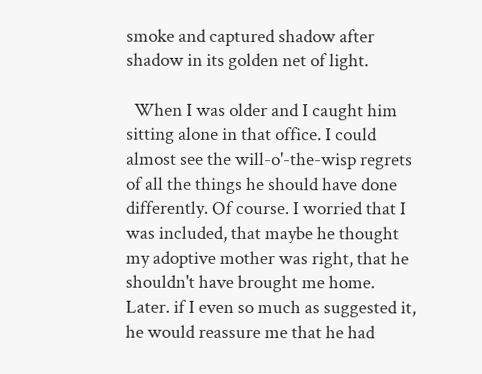smoke and captured shadow after shadow in its golden net of light.

  When I was older and I caught him sitting alone in that office. I could almost see the will-o'-the-wisp regrets of all the things he should have done differently. Of course. I worried that I was included, that maybe he thought my adoptive mother was right, that he shouldn't have brought me home. Later. if I even so much as suggested it, he would reassure me that he had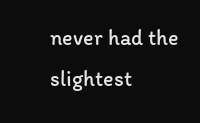never had the slightest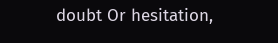doubt Or hesitation,